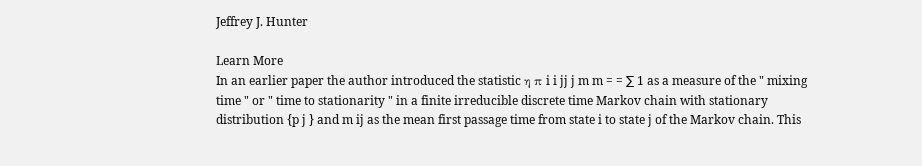Jeffrey J. Hunter

Learn More
In an earlier paper the author introduced the statistic η π i i jj j m m = = ∑ 1 as a measure of the " mixing time " or " time to stationarity " in a finite irreducible discrete time Markov chain with stationary distribution {p j } and m ij as the mean first passage time from state i to state j of the Markov chain. This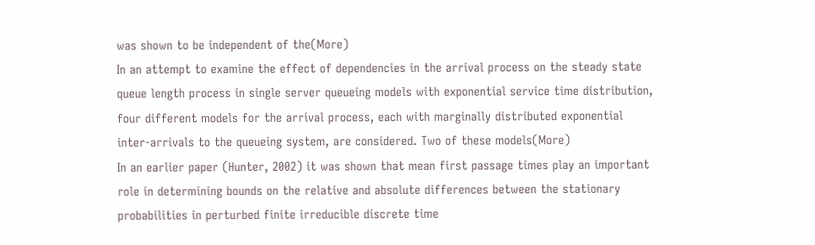was shown to be independent of the(More)
In an attempt to examine the effect of dependencies in the arrival process on the steady state queue length process in single server queueing models with exponential service time distribution, four different models for the arrival process, each with marginally distributed exponential inter-arrivals to the queueing system, are considered. Two of these models(More)
In an earlier paper (Hunter, 2002) it was shown that mean first passage times play an important role in determining bounds on the relative and absolute differences between the stationary probabilities in perturbed finite irreducible discrete time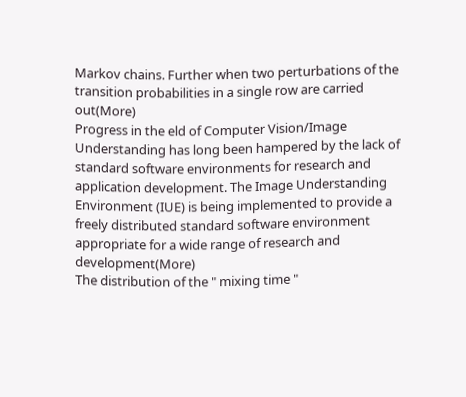Markov chains. Further when two perturbations of the transition probabilities in a single row are carried out(More)
Progress in the eld of Computer Vision/Image Understanding has long been hampered by the lack of standard software environments for research and application development. The Image Understanding Environment (IUE) is being implemented to provide a freely distributed standard software environment appropriate for a wide range of research and development(More)
The distribution of the " mixing time "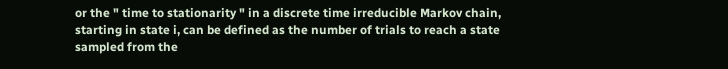or the " time to stationarity " in a discrete time irreducible Markov chain, starting in state i, can be defined as the number of trials to reach a state sampled from the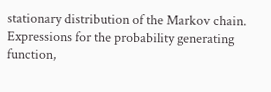stationary distribution of the Markov chain. Expressions for the probability generating function,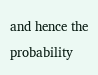and hence the probability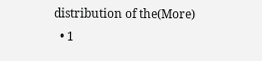distribution of the(More)
  • 1